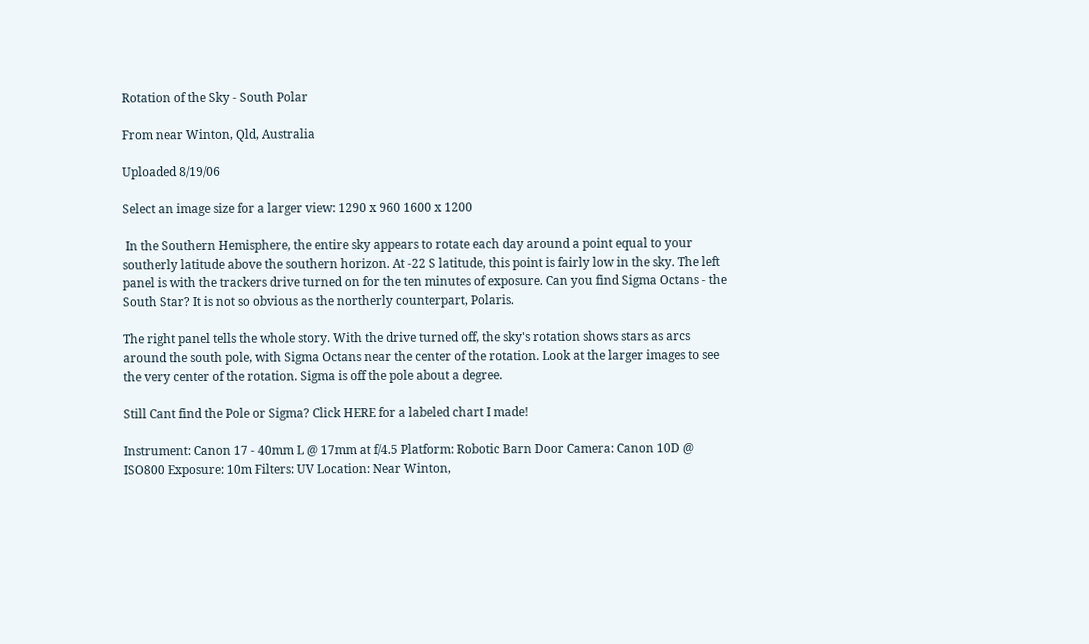Rotation of the Sky - South Polar

From near Winton, Qld, Australia

Uploaded 8/19/06

Select an image size for a larger view: 1290 x 960 1600 x 1200

 In the Southern Hemisphere, the entire sky appears to rotate each day around a point equal to your southerly latitude above the southern horizon. At -22 S latitude, this point is fairly low in the sky. The left panel is with the trackers drive turned on for the ten minutes of exposure. Can you find Sigma Octans - the South Star? It is not so obvious as the northerly counterpart, Polaris.

The right panel tells the whole story. With the drive turned off, the sky's rotation shows stars as arcs around the south pole, with Sigma Octans near the center of the rotation. Look at the larger images to see the very center of the rotation. Sigma is off the pole about a degree.

Still Cant find the Pole or Sigma? Click HERE for a labeled chart I made!

Instrument: Canon 17 - 40mm L @ 17mm at f/4.5 Platform: Robotic Barn Door Camera: Canon 10D @ ISO800 Exposure: 10m Filters: UV Location: Near Winton,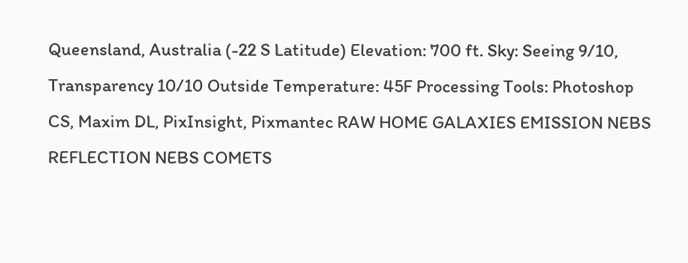Queensland, Australia (-22 S Latitude) Elevation: 700 ft. Sky: Seeing 9/10, Transparency 10/10 Outside Temperature: 45F Processing Tools: Photoshop CS, Maxim DL, PixInsight, Pixmantec RAW HOME GALAXIES EMISSION NEBS REFLECTION NEBS COMETS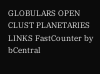GLOBULARS OPEN CLUST PLANETARIES LINKS FastCounter by bCentral